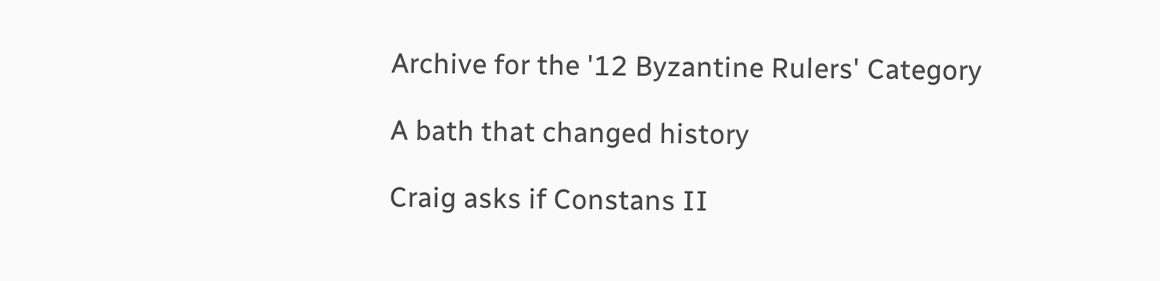Archive for the '12 Byzantine Rulers' Category

A bath that changed history

Craig asks if Constans II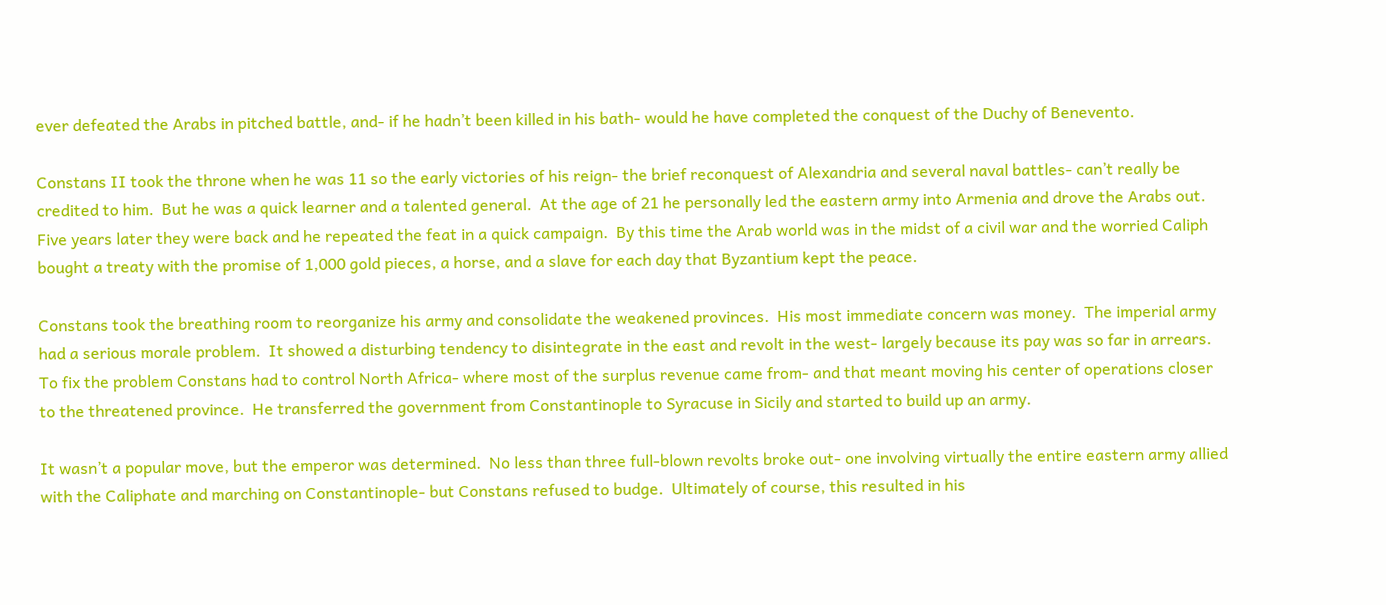ever defeated the Arabs in pitched battle, and- if he hadn’t been killed in his bath- would he have completed the conquest of the Duchy of Benevento.

Constans II took the throne when he was 11 so the early victories of his reign- the brief reconquest of Alexandria and several naval battles- can’t really be credited to him.  But he was a quick learner and a talented general.  At the age of 21 he personally led the eastern army into Armenia and drove the Arabs out.  Five years later they were back and he repeated the feat in a quick campaign.  By this time the Arab world was in the midst of a civil war and the worried Caliph bought a treaty with the promise of 1,000 gold pieces, a horse, and a slave for each day that Byzantium kept the peace.

Constans took the breathing room to reorganize his army and consolidate the weakened provinces.  His most immediate concern was money.  The imperial army had a serious morale problem.  It showed a disturbing tendency to disintegrate in the east and revolt in the west- largely because its pay was so far in arrears.  To fix the problem Constans had to control North Africa- where most of the surplus revenue came from- and that meant moving his center of operations closer to the threatened province.  He transferred the government from Constantinople to Syracuse in Sicily and started to build up an army.

It wasn’t a popular move, but the emperor was determined.  No less than three full-blown revolts broke out- one involving virtually the entire eastern army allied with the Caliphate and marching on Constantinople- but Constans refused to budge.  Ultimately of course, this resulted in his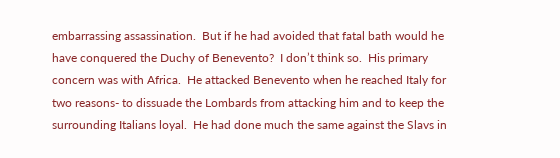embarrassing assassination.  But if he had avoided that fatal bath would he have conquered the Duchy of Benevento?  I don’t think so.  His primary concern was with Africa.  He attacked Benevento when he reached Italy for two reasons- to dissuade the Lombards from attacking him and to keep the surrounding Italians loyal.  He had done much the same against the Slavs in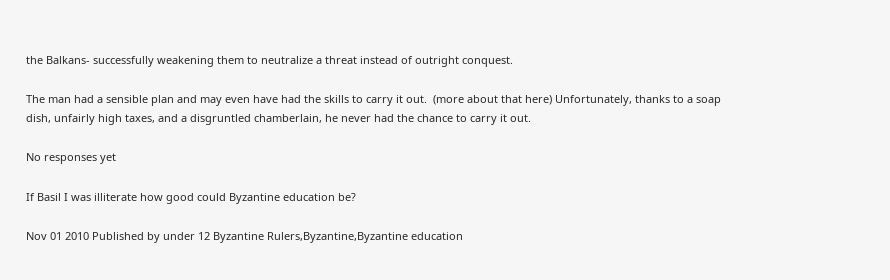the Balkans- successfully weakening them to neutralize a threat instead of outright conquest.

The man had a sensible plan and may even have had the skills to carry it out.  (more about that here) Unfortunately, thanks to a soap dish, unfairly high taxes, and a disgruntled chamberlain, he never had the chance to carry it out.

No responses yet

If Basil I was illiterate how good could Byzantine education be?

Nov 01 2010 Published by under 12 Byzantine Rulers,Byzantine,Byzantine education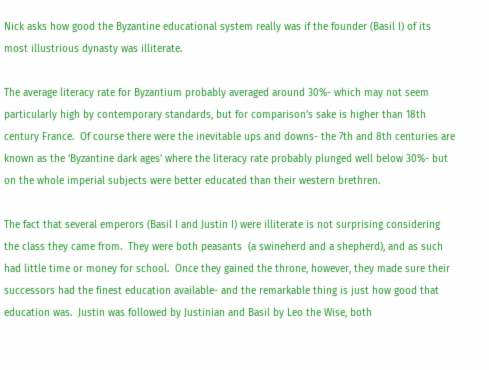Nick asks how good the Byzantine educational system really was if the founder (Basil I) of its most illustrious dynasty was illiterate.

The average literacy rate for Byzantium probably averaged around 30%- which may not seem particularly high by contemporary standards, but for comparison’s sake is higher than 18th century France.  Of course there were the inevitable ups and downs- the 7th and 8th centuries are known as the ‘Byzantine dark ages’ where the literacy rate probably plunged well below 30%- but on the whole imperial subjects were better educated than their western brethren.

The fact that several emperors (Basil I and Justin I) were illiterate is not surprising considering the class they came from.  They were both peasants  (a swineherd and a shepherd), and as such had little time or money for school.  Once they gained the throne, however, they made sure their successors had the finest education available- and the remarkable thing is just how good that education was.  Justin was followed by Justinian and Basil by Leo the Wise, both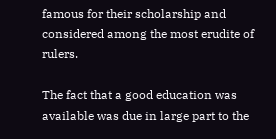famous for their scholarship and considered among the most erudite of rulers.

The fact that a good education was available was due in large part to the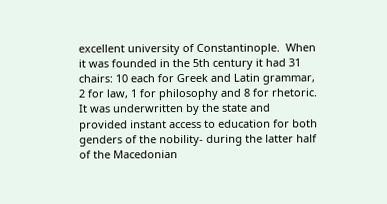excellent university of Constantinople.  When it was founded in the 5th century it had 31 chairs: 10 each for Greek and Latin grammar, 2 for law, 1 for philosophy and 8 for rhetoric.  It was underwritten by the state and provided instant access to education for both genders of the nobility- during the latter half of the Macedonian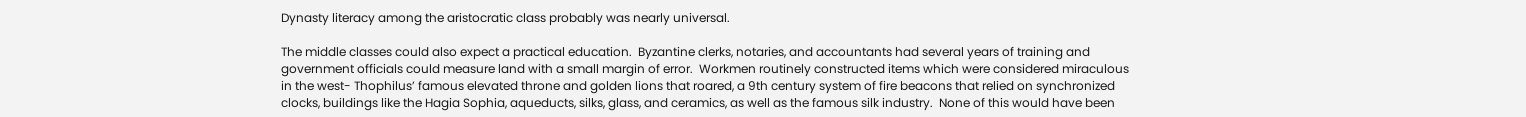Dynasty literacy among the aristocratic class probably was nearly universal.

The middle classes could also expect a practical education.  Byzantine clerks, notaries, and accountants had several years of training and government officials could measure land with a small margin of error.  Workmen routinely constructed items which were considered miraculous in the west- Thophilus’ famous elevated throne and golden lions that roared, a 9th century system of fire beacons that relied on synchronized clocks, buildings like the Hagia Sophia, aqueducts, silks, glass, and ceramics, as well as the famous silk industry.  None of this would have been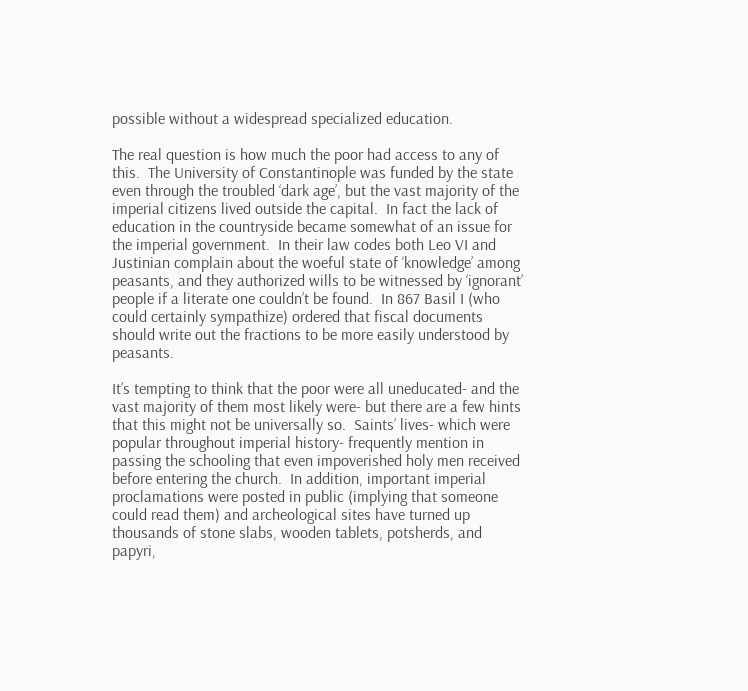possible without a widespread specialized education.

The real question is how much the poor had access to any of this.  The University of Constantinople was funded by the state even through the troubled ‘dark age’, but the vast majority of the imperial citizens lived outside the capital.  In fact the lack of education in the countryside became somewhat of an issue for the imperial government.  In their law codes both Leo VI and Justinian complain about the woeful state of ‘knowledge’ among peasants, and they authorized wills to be witnessed by ‘ignorant’ people if a literate one couldn’t be found.  In 867 Basil I (who could certainly sympathize) ordered that fiscal documents should write out the fractions to be more easily understood by peasants.

It’s tempting to think that the poor were all uneducated- and the vast majority of them most likely were- but there are a few hints that this might not be universally so.  Saints’ lives- which were popular throughout imperial history- frequently mention in passing the schooling that even impoverished holy men received before entering the church.  In addition, important imperial proclamations were posted in public (implying that someone could read them) and archeological sites have turned up thousands of stone slabs, wooden tablets, potsherds, and papyri,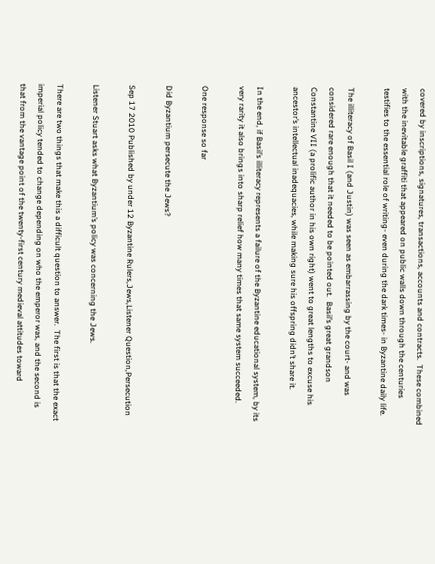covered by inscriptions, signatures, transactions, accounts and contracts.  These combined with the inevitable graffiti that appeared on public walls down through the centuries testifies to the essential role of writing- even during the dark times- in Byzantine daily life.

The illiteracy of Basil I (and Justin) was seen as embarrassing by the court- and was considered rare enough that it needed to be pointed out.  Basil’s great grandson Constantine VII (a prolific author in his own right) went to great lengths to excuse his ancestor’s intellectual inadequacies, while making sure his offspring didn’t share it.

In the end, if Basil’s illiteracy represents a failure of the Byzantine educational system, by its very rarity it also brings into sharp relief how many times that same system succeeded.

One response so far

Did Byzantium persecute the Jews?

Sep 17 2010 Published by under 12 Byzantine Rulers,Jews,Listener Question,Persecution

Listener Stuart asks what Byzantium’s policy was concerning the Jews.

There are two things that make this a difficult question to answer.  The first is that the exact imperial policy tended to change depending on who the emperor was, and the second is that from the vantage point of the twenty-first century medieval attitudes toward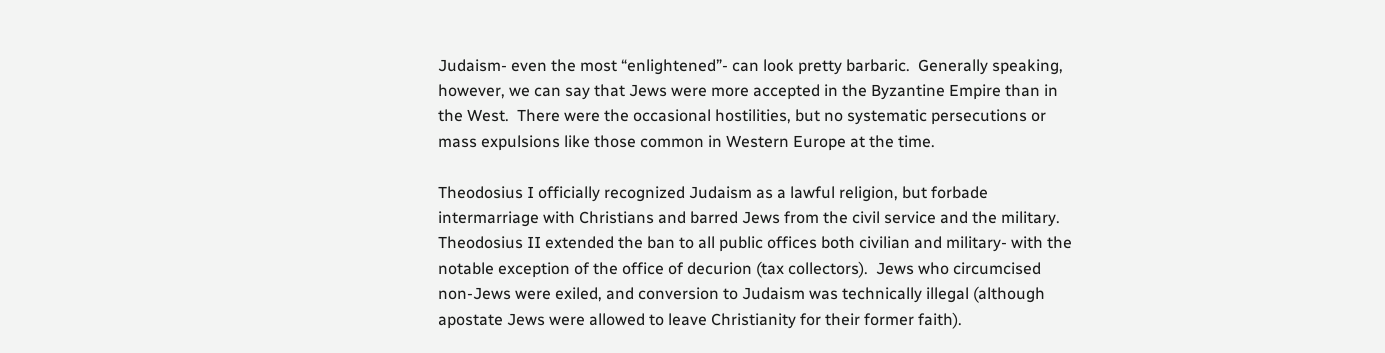Judaism- even the most “enlightened”- can look pretty barbaric.  Generally speaking, however, we can say that Jews were more accepted in the Byzantine Empire than in the West.  There were the occasional hostilities, but no systematic persecutions or mass expulsions like those common in Western Europe at the time.

Theodosius I officially recognized Judaism as a lawful religion, but forbade intermarriage with Christians and barred Jews from the civil service and the military.  Theodosius II extended the ban to all public offices both civilian and military- with the notable exception of the office of decurion (tax collectors).  Jews who circumcised non-Jews were exiled, and conversion to Judaism was technically illegal (although apostate Jews were allowed to leave Christianity for their former faith).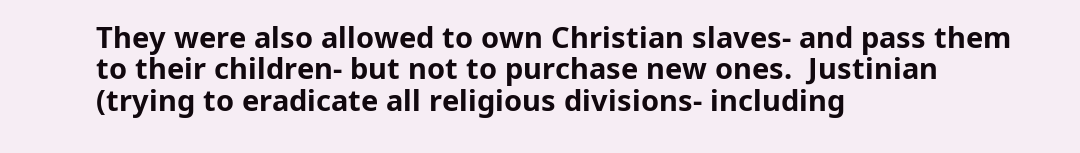They were also allowed to own Christian slaves- and pass them to their children- but not to purchase new ones.  Justinian (trying to eradicate all religious divisions- including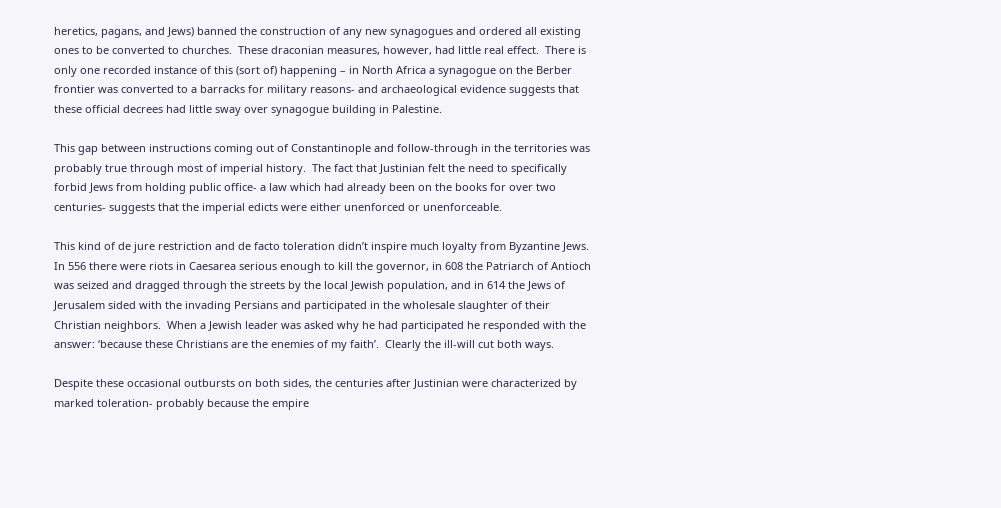heretics, pagans, and Jews) banned the construction of any new synagogues and ordered all existing ones to be converted to churches.  These draconian measures, however, had little real effect.  There is only one recorded instance of this (sort of) happening – in North Africa a synagogue on the Berber frontier was converted to a barracks for military reasons- and archaeological evidence suggests that these official decrees had little sway over synagogue building in Palestine.

This gap between instructions coming out of Constantinople and follow-through in the territories was probably true through most of imperial history.  The fact that Justinian felt the need to specifically forbid Jews from holding public office- a law which had already been on the books for over two centuries- suggests that the imperial edicts were either unenforced or unenforceable.

This kind of de jure restriction and de facto toleration didn’t inspire much loyalty from Byzantine Jews.  In 556 there were riots in Caesarea serious enough to kill the governor, in 608 the Patriarch of Antioch was seized and dragged through the streets by the local Jewish population, and in 614 the Jews of Jerusalem sided with the invading Persians and participated in the wholesale slaughter of their Christian neighbors.  When a Jewish leader was asked why he had participated he responded with the answer: ‘because these Christians are the enemies of my faith’.  Clearly the ill-will cut both ways.

Despite these occasional outbursts on both sides, the centuries after Justinian were characterized by marked toleration- probably because the empire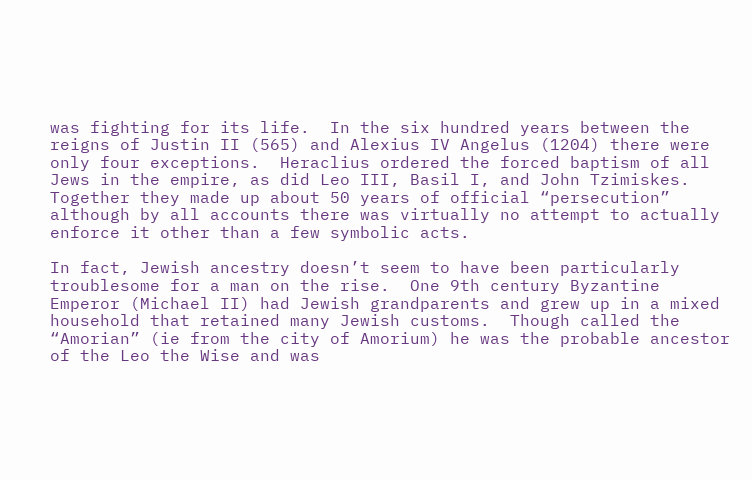was fighting for its life.  In the six hundred years between the reigns of Justin II (565) and Alexius IV Angelus (1204) there were only four exceptions.  Heraclius ordered the forced baptism of all Jews in the empire, as did Leo III, Basil I, and John Tzimiskes.  Together they made up about 50 years of official “persecution” although by all accounts there was virtually no attempt to actually enforce it other than a few symbolic acts.

In fact, Jewish ancestry doesn’t seem to have been particularly troublesome for a man on the rise.  One 9th century Byzantine Emperor (Michael II) had Jewish grandparents and grew up in a mixed household that retained many Jewish customs.  Though called the “Amorian” (ie from the city of Amorium) he was the probable ancestor of the Leo the Wise and was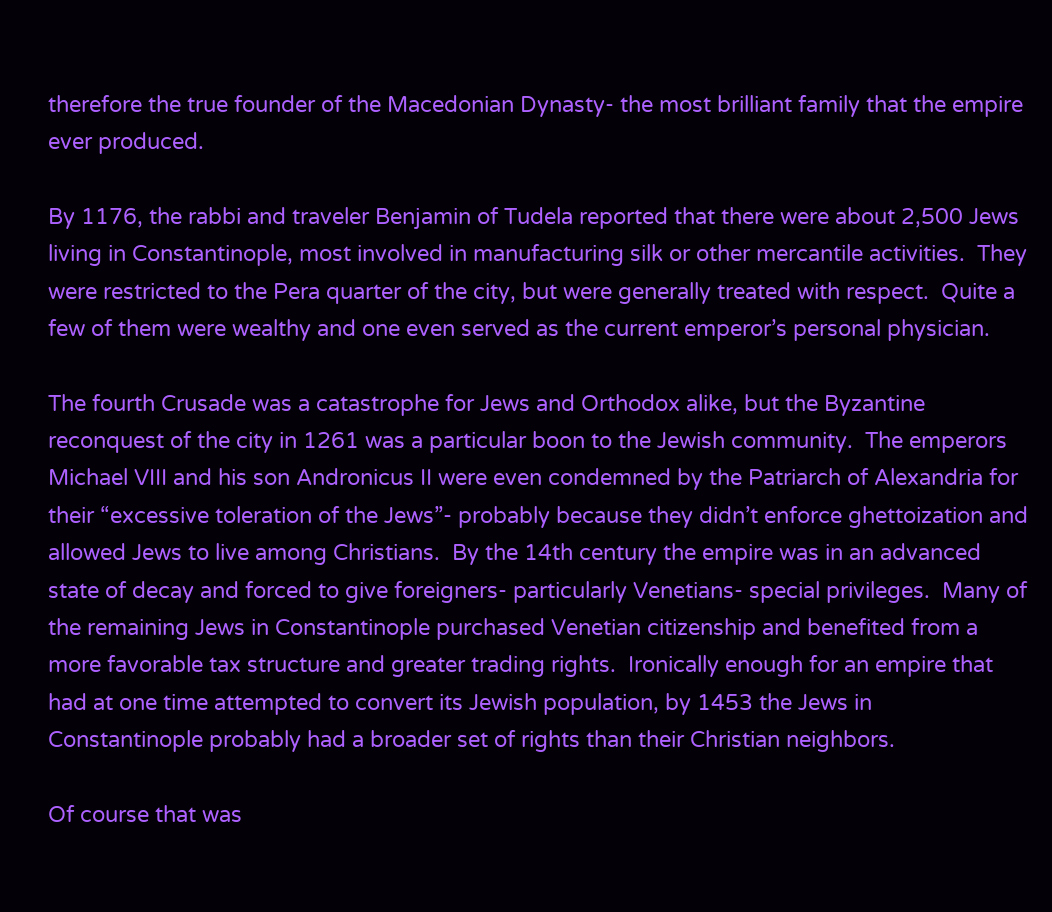therefore the true founder of the Macedonian Dynasty- the most brilliant family that the empire ever produced.

By 1176, the rabbi and traveler Benjamin of Tudela reported that there were about 2,500 Jews living in Constantinople, most involved in manufacturing silk or other mercantile activities.  They were restricted to the Pera quarter of the city, but were generally treated with respect.  Quite a few of them were wealthy and one even served as the current emperor’s personal physician.

The fourth Crusade was a catastrophe for Jews and Orthodox alike, but the Byzantine reconquest of the city in 1261 was a particular boon to the Jewish community.  The emperors Michael VIII and his son Andronicus II were even condemned by the Patriarch of Alexandria for their “excessive toleration of the Jews”- probably because they didn’t enforce ghettoization and allowed Jews to live among Christians.  By the 14th century the empire was in an advanced state of decay and forced to give foreigners- particularly Venetians- special privileges.  Many of the remaining Jews in Constantinople purchased Venetian citizenship and benefited from a more favorable tax structure and greater trading rights.  Ironically enough for an empire that had at one time attempted to convert its Jewish population, by 1453 the Jews in Constantinople probably had a broader set of rights than their Christian neighbors.

Of course that was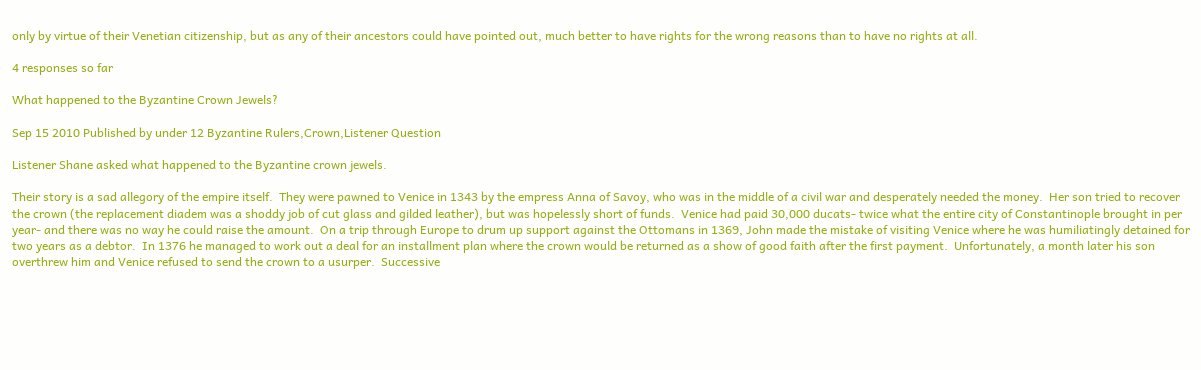only by virtue of their Venetian citizenship, but as any of their ancestors could have pointed out, much better to have rights for the wrong reasons than to have no rights at all.

4 responses so far

What happened to the Byzantine Crown Jewels?

Sep 15 2010 Published by under 12 Byzantine Rulers,Crown,Listener Question

Listener Shane asked what happened to the Byzantine crown jewels.

Their story is a sad allegory of the empire itself.  They were pawned to Venice in 1343 by the empress Anna of Savoy, who was in the middle of a civil war and desperately needed the money.  Her son tried to recover the crown (the replacement diadem was a shoddy job of cut glass and gilded leather), but was hopelessly short of funds.  Venice had paid 30,000 ducats- twice what the entire city of Constantinople brought in per year- and there was no way he could raise the amount.  On a trip through Europe to drum up support against the Ottomans in 1369, John made the mistake of visiting Venice where he was humiliatingly detained for two years as a debtor.  In 1376 he managed to work out a deal for an installment plan where the crown would be returned as a show of good faith after the first payment.  Unfortunately, a month later his son overthrew him and Venice refused to send the crown to a usurper.  Successive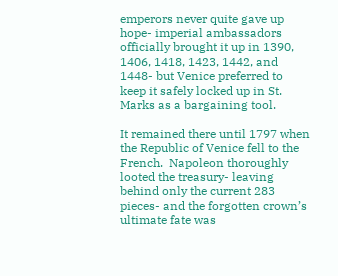emperors never quite gave up hope- imperial ambassadors officially brought it up in 1390, 1406, 1418, 1423, 1442, and 1448- but Venice preferred to keep it safely locked up in St. Marks as a bargaining tool.

It remained there until 1797 when the Republic of Venice fell to the French.  Napoleon thoroughly looted the treasury- leaving behind only the current 283 pieces- and the forgotten crown’s ultimate fate was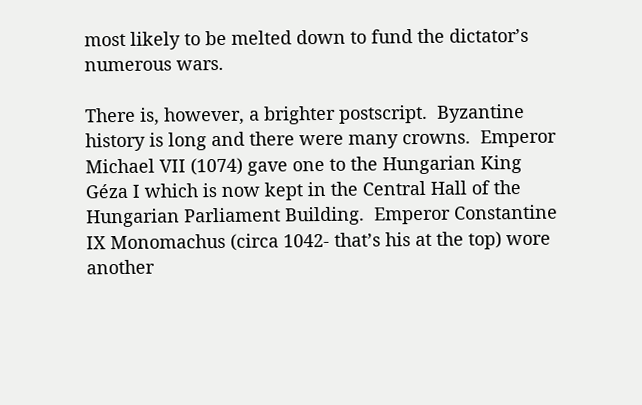most likely to be melted down to fund the dictator’s numerous wars.

There is, however, a brighter postscript.  Byzantine history is long and there were many crowns.  Emperor Michael VII (1074) gave one to the Hungarian King Géza I which is now kept in the Central Hall of the Hungarian Parliament Building.  Emperor Constantine IX Monomachus (circa 1042- that’s his at the top) wore another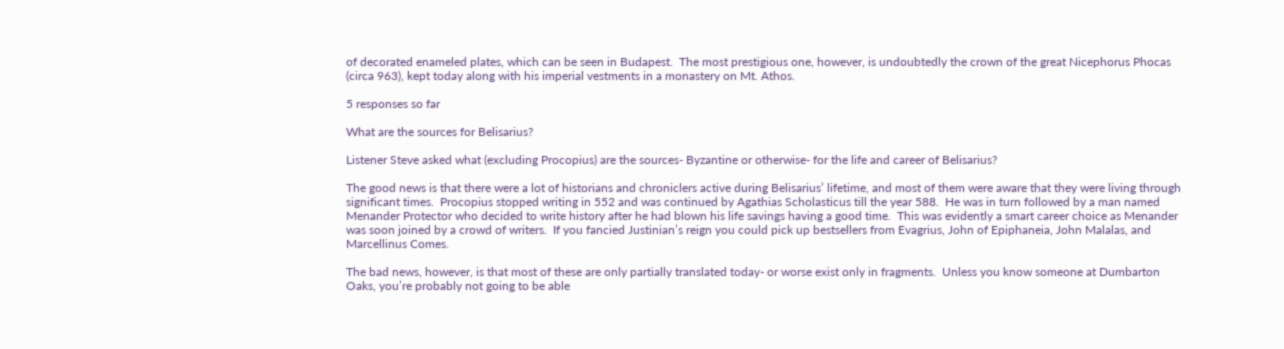of decorated enameled plates, which can be seen in Budapest.  The most prestigious one, however, is undoubtedly the crown of the great Nicephorus Phocas (circa 963), kept today along with his imperial vestments in a monastery on Mt. Athos.

5 responses so far

What are the sources for Belisarius?

Listener Steve asked what (excluding Procopius) are the sources- Byzantine or otherwise- for the life and career of Belisarius?

The good news is that there were a lot of historians and chroniclers active during Belisarius’ lifetime, and most of them were aware that they were living through significant times.  Procopius stopped writing in 552 and was continued by Agathias Scholasticus till the year 588.  He was in turn followed by a man named Menander Protector who decided to write history after he had blown his life savings having a good time.  This was evidently a smart career choice as Menander was soon joined by a crowd of writers.  If you fancied Justinian’s reign you could pick up bestsellers from Evagrius, John of Epiphaneia, John Malalas, and Marcellinus Comes.

The bad news, however, is that most of these are only partially translated today- or worse exist only in fragments.  Unless you know someone at Dumbarton Oaks, you’re probably not going to be able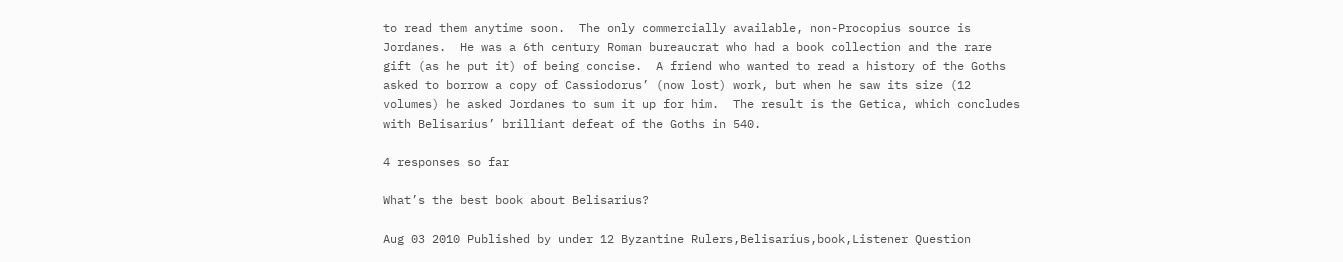to read them anytime soon.  The only commercially available, non-Procopius source is Jordanes.  He was a 6th century Roman bureaucrat who had a book collection and the rare gift (as he put it) of being concise.  A friend who wanted to read a history of the Goths asked to borrow a copy of Cassiodorus’ (now lost) work, but when he saw its size (12 volumes) he asked Jordanes to sum it up for him.  The result is the Getica, which concludes with Belisarius’ brilliant defeat of the Goths in 540.

4 responses so far

What’s the best book about Belisarius?

Aug 03 2010 Published by under 12 Byzantine Rulers,Belisarius,book,Listener Question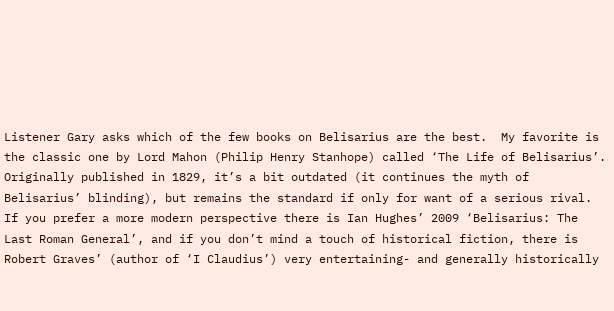Listener Gary asks which of the few books on Belisarius are the best.  My favorite is the classic one by Lord Mahon (Philip Henry Stanhope) called ‘The Life of Belisarius’.  Originally published in 1829, it’s a bit outdated (it continues the myth of Belisarius’ blinding), but remains the standard if only for want of a serious rival.  If you prefer a more modern perspective there is Ian Hughes’ 2009 ‘Belisarius: The Last Roman General’, and if you don’t mind a touch of historical fiction, there is Robert Graves’ (author of ‘I Claudius’) very entertaining- and generally historically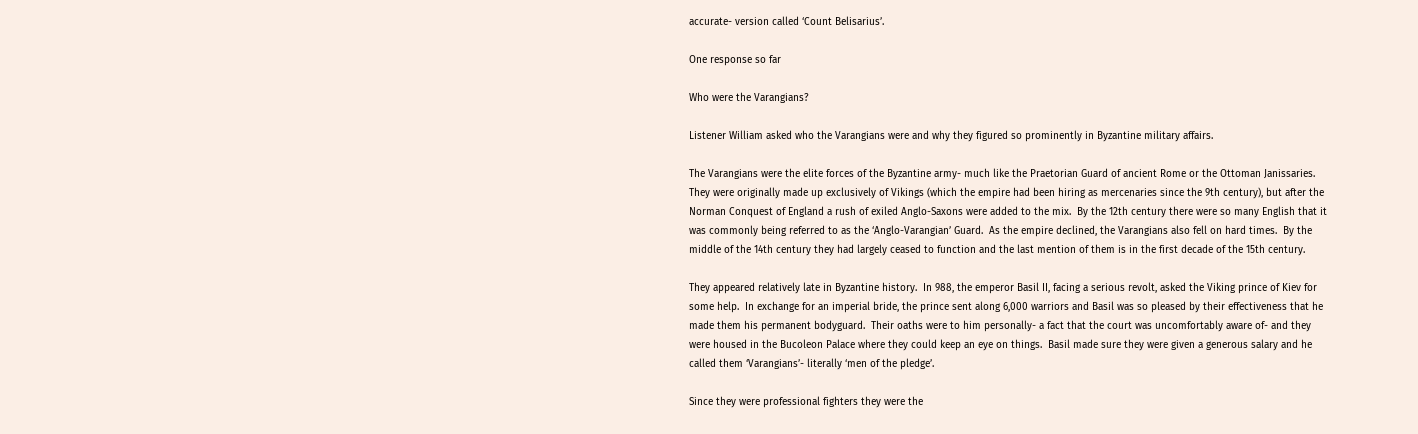accurate- version called ‘Count Belisarius’.

One response so far

Who were the Varangians?

Listener William asked who the Varangians were and why they figured so prominently in Byzantine military affairs.

The Varangians were the elite forces of the Byzantine army- much like the Praetorian Guard of ancient Rome or the Ottoman Janissaries.  They were originally made up exclusively of Vikings (which the empire had been hiring as mercenaries since the 9th century), but after the Norman Conquest of England a rush of exiled Anglo-Saxons were added to the mix.  By the 12th century there were so many English that it was commonly being referred to as the ‘Anglo-Varangian’ Guard.  As the empire declined, the Varangians also fell on hard times.  By the middle of the 14th century they had largely ceased to function and the last mention of them is in the first decade of the 15th century.

They appeared relatively late in Byzantine history.  In 988, the emperor Basil II, facing a serious revolt, asked the Viking prince of Kiev for some help.  In exchange for an imperial bride, the prince sent along 6,000 warriors and Basil was so pleased by their effectiveness that he made them his permanent bodyguard.  Their oaths were to him personally- a fact that the court was uncomfortably aware of- and they were housed in the Bucoleon Palace where they could keep an eye on things.  Basil made sure they were given a generous salary and he called them ‘Varangians’- literally ‘men of the pledge’.

Since they were professional fighters they were the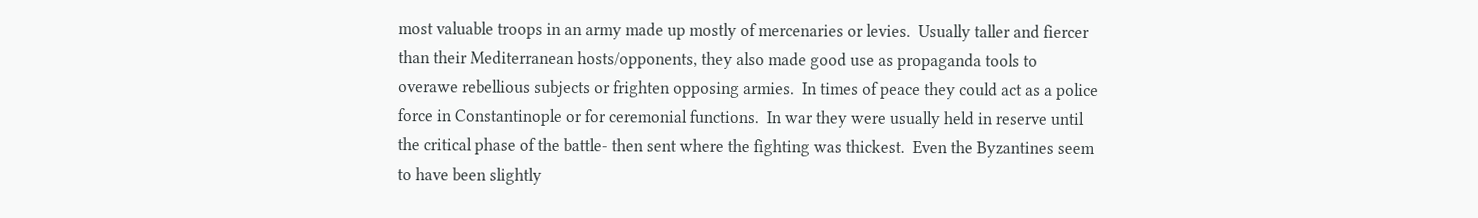most valuable troops in an army made up mostly of mercenaries or levies.  Usually taller and fiercer than their Mediterranean hosts/opponents, they also made good use as propaganda tools to overawe rebellious subjects or frighten opposing armies.  In times of peace they could act as a police force in Constantinople or for ceremonial functions.  In war they were usually held in reserve until the critical phase of the battle- then sent where the fighting was thickest.  Even the Byzantines seem to have been slightly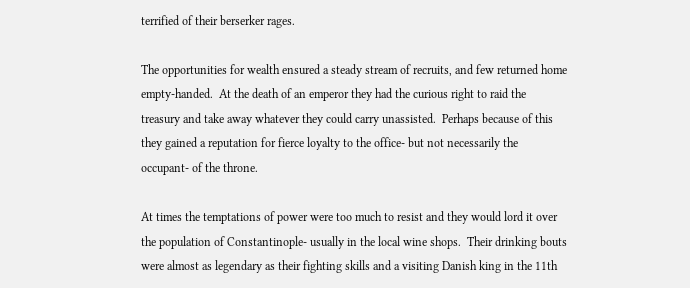terrified of their berserker rages.

The opportunities for wealth ensured a steady stream of recruits, and few returned home empty-handed.  At the death of an emperor they had the curious right to raid the treasury and take away whatever they could carry unassisted.  Perhaps because of this they gained a reputation for fierce loyalty to the office- but not necessarily the occupant- of the throne.

At times the temptations of power were too much to resist and they would lord it over the population of Constantinople- usually in the local wine shops.  Their drinking bouts were almost as legendary as their fighting skills and a visiting Danish king in the 11th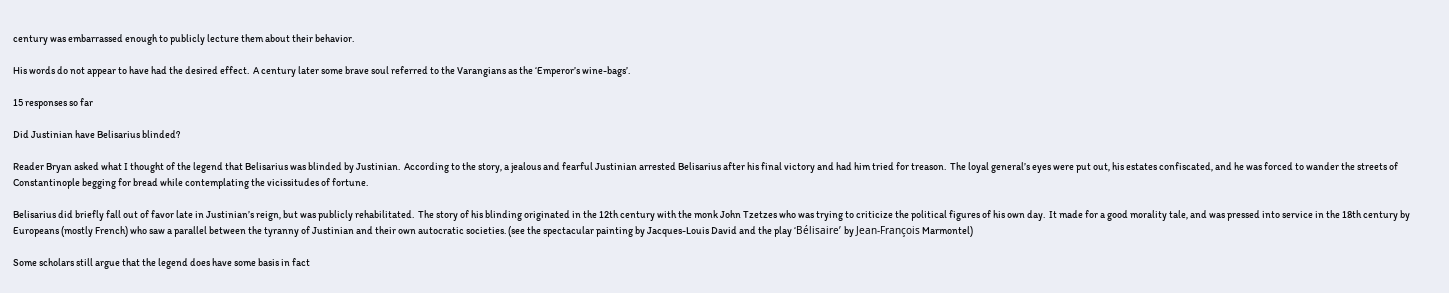century was embarrassed enough to publicly lecture them about their behavior.

His words do not appear to have had the desired effect.  A century later some brave soul referred to the Varangians as the ‘Emperor’s wine-bags’.

15 responses so far

Did Justinian have Belisarius blinded?

Reader Bryan asked what I thought of the legend that Belisarius was blinded by Justinian.  According to the story, a jealous and fearful Justinian arrested Belisarius after his final victory and had him tried for treason.  The loyal general’s eyes were put out, his estates confiscated, and he was forced to wander the streets of Constantinople begging for bread while contemplating the vicissitudes of fortune.

Belisarius did briefly fall out of favor late in Justinian’s reign, but was publicly rehabilitated.  The story of his blinding originated in the 12th century with the monk John Tzetzes who was trying to criticize the political figures of his own day.  It made for a good morality tale, and was pressed into service in the 18th century by Europeans (mostly French) who saw a parallel between the tyranny of Justinian and their own autocratic societies. (see the spectacular painting by Jacques-Louis David and the play ‘Bélisaire’ by Jean-François Marmontel)

Some scholars still argue that the legend does have some basis in fact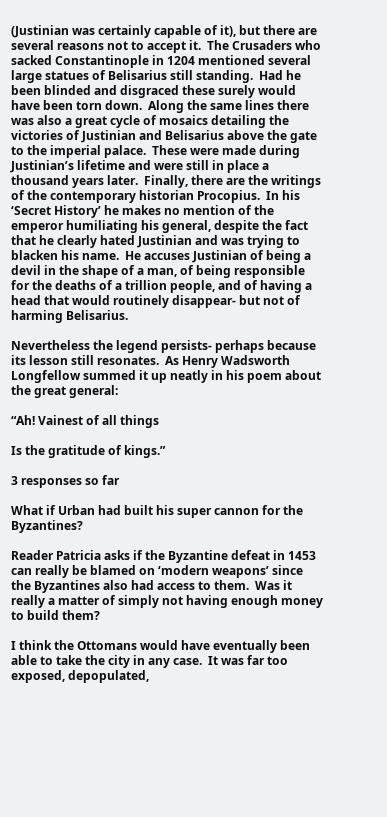(Justinian was certainly capable of it), but there are several reasons not to accept it.  The Crusaders who sacked Constantinople in 1204 mentioned several large statues of Belisarius still standing.  Had he been blinded and disgraced these surely would have been torn down.  Along the same lines there was also a great cycle of mosaics detailing the victories of Justinian and Belisarius above the gate to the imperial palace.  These were made during Justinian’s lifetime and were still in place a thousand years later.  Finally, there are the writings of the contemporary historian Procopius.  In his ‘Secret History’ he makes no mention of the emperor humiliating his general, despite the fact that he clearly hated Justinian and was trying to blacken his name.  He accuses Justinian of being a devil in the shape of a man, of being responsible for the deaths of a trillion people, and of having a head that would routinely disappear- but not of harming Belisarius.

Nevertheless the legend persists- perhaps because its lesson still resonates.  As Henry Wadsworth Longfellow summed it up neatly in his poem about the great general:

“Ah! Vainest of all things

Is the gratitude of kings.”

3 responses so far

What if Urban had built his super cannon for the Byzantines?

Reader Patricia asks if the Byzantine defeat in 1453 can really be blamed on ‘modern weapons’ since the Byzantines also had access to them.  Was it really a matter of simply not having enough money to build them?

I think the Ottomans would have eventually been able to take the city in any case.  It was far too exposed, depopulated,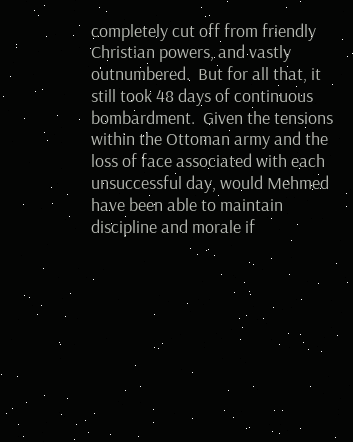completely cut off from friendly Christian powers, and vastly outnumbered.  But for all that, it still took 48 days of continuous bombardment.  Given the tensions within the Ottoman army and the loss of face associated with each unsuccessful day, would Mehmed have been able to maintain discipline and morale if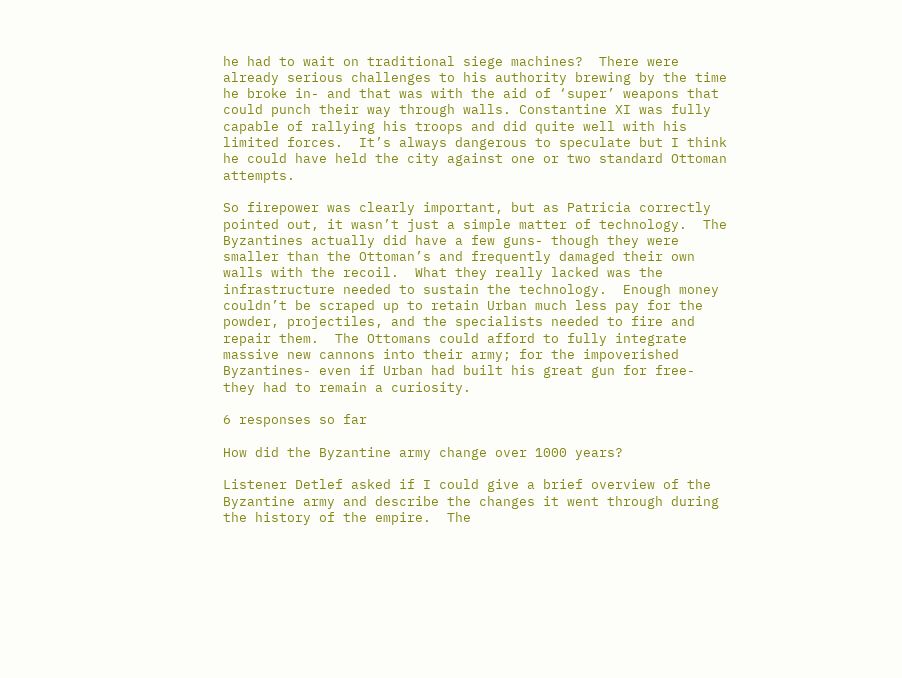he had to wait on traditional siege machines?  There were already serious challenges to his authority brewing by the time he broke in- and that was with the aid of ‘super’ weapons that could punch their way through walls. Constantine XI was fully capable of rallying his troops and did quite well with his limited forces.  It’s always dangerous to speculate but I think he could have held the city against one or two standard Ottoman attempts.

So firepower was clearly important, but as Patricia correctly pointed out, it wasn’t just a simple matter of technology.  The Byzantines actually did have a few guns- though they were smaller than the Ottoman’s and frequently damaged their own walls with the recoil.  What they really lacked was the infrastructure needed to sustain the technology.  Enough money couldn’t be scraped up to retain Urban much less pay for the powder, projectiles, and the specialists needed to fire and repair them.  The Ottomans could afford to fully integrate massive new cannons into their army; for the impoverished Byzantines- even if Urban had built his great gun for free- they had to remain a curiosity.

6 responses so far

How did the Byzantine army change over 1000 years?

Listener Detlef asked if I could give a brief overview of the Byzantine army and describe the changes it went through during the history of the empire.  The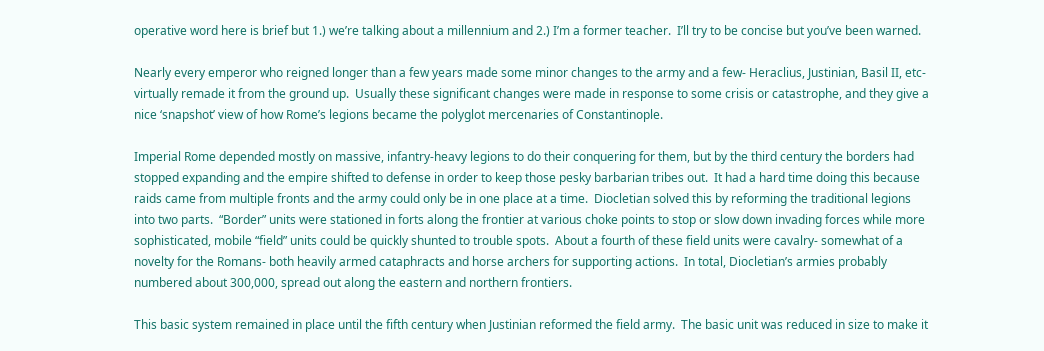operative word here is brief but 1.) we’re talking about a millennium and 2.) I’m a former teacher.  I’ll try to be concise but you’ve been warned.

Nearly every emperor who reigned longer than a few years made some minor changes to the army and a few- Heraclius, Justinian, Basil II, etc- virtually remade it from the ground up.  Usually these significant changes were made in response to some crisis or catastrophe, and they give a nice ‘snapshot’ view of how Rome’s legions became the polyglot mercenaries of Constantinople.

Imperial Rome depended mostly on massive, infantry-heavy legions to do their conquering for them, but by the third century the borders had stopped expanding and the empire shifted to defense in order to keep those pesky barbarian tribes out.  It had a hard time doing this because raids came from multiple fronts and the army could only be in one place at a time.  Diocletian solved this by reforming the traditional legions into two parts.  “Border” units were stationed in forts along the frontier at various choke points to stop or slow down invading forces while more sophisticated, mobile “field” units could be quickly shunted to trouble spots.  About a fourth of these field units were cavalry- somewhat of a novelty for the Romans- both heavily armed cataphracts and horse archers for supporting actions.  In total, Diocletian’s armies probably numbered about 300,000, spread out along the eastern and northern frontiers.

This basic system remained in place until the fifth century when Justinian reformed the field army.  The basic unit was reduced in size to make it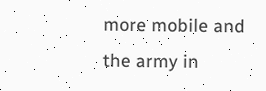more mobile and the army in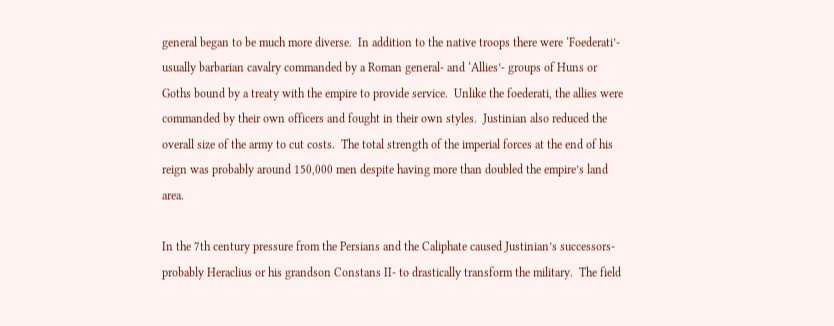general began to be much more diverse.  In addition to the native troops there were ‘Foederati’- usually barbarian cavalry commanded by a Roman general- and ‘Allies’- groups of Huns or Goths bound by a treaty with the empire to provide service.  Unlike the foederati, the allies were commanded by their own officers and fought in their own styles.  Justinian also reduced the overall size of the army to cut costs.  The total strength of the imperial forces at the end of his reign was probably around 150,000 men despite having more than doubled the empire’s land area.

In the 7th century pressure from the Persians and the Caliphate caused Justinian’s successors- probably Heraclius or his grandson Constans II- to drastically transform the military.  The field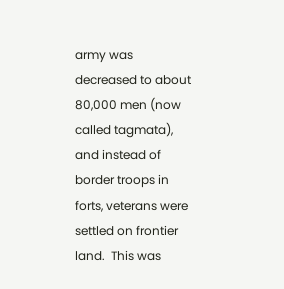army was decreased to about 80,000 men (now called tagmata), and instead of border troops in forts, veterans were settled on frontier land.  This was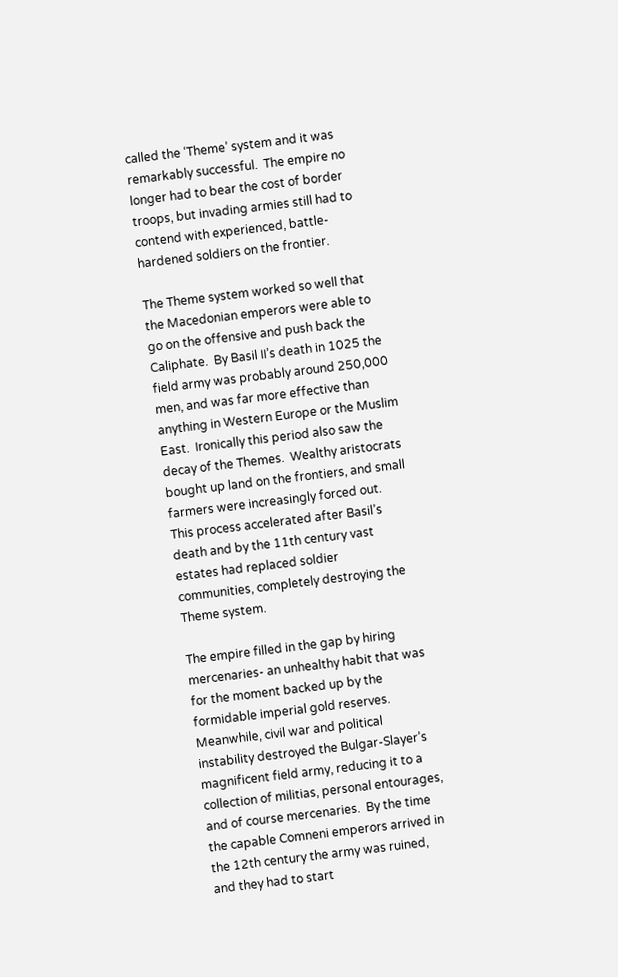called the ‘Theme’ system and it was remarkably successful.  The empire no longer had to bear the cost of border troops, but invading armies still had to contend with experienced, battle-hardened soldiers on the frontier.

The Theme system worked so well that the Macedonian emperors were able to go on the offensive and push back the Caliphate.  By Basil II’s death in 1025 the field army was probably around 250,000 men, and was far more effective than anything in Western Europe or the Muslim East.  Ironically this period also saw the decay of the Themes.  Wealthy aristocrats bought up land on the frontiers, and small farmers were increasingly forced out.  This process accelerated after Basil’s death and by the 11th century vast estates had replaced soldier communities, completely destroying the Theme system.

The empire filled in the gap by hiring mercenaries- an unhealthy habit that was for the moment backed up by the formidable imperial gold reserves.  Meanwhile, civil war and political instability destroyed the Bulgar-Slayer’s magnificent field army, reducing it to a collection of militias, personal entourages, and of course mercenaries.  By the time the capable Comneni emperors arrived in the 12th century the army was ruined, and they had to start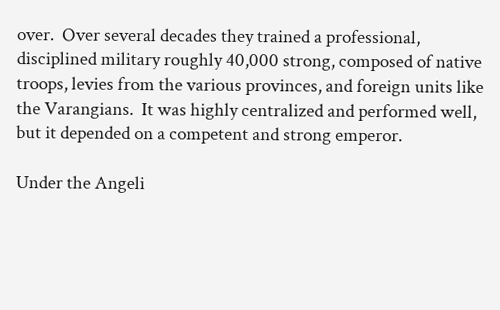over.  Over several decades they trained a professional, disciplined military roughly 40,000 strong, composed of native troops, levies from the various provinces, and foreign units like the Varangians.  It was highly centralized and performed well, but it depended on a competent and strong emperor.

Under the Angeli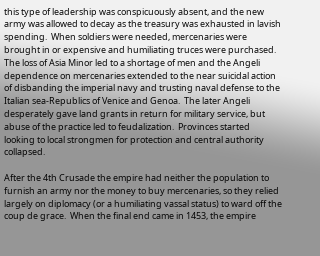this type of leadership was conspicuously absent, and the new army was allowed to decay as the treasury was exhausted in lavish spending.  When soldiers were needed, mercenaries were brought in or expensive and humiliating truces were purchased.  The loss of Asia Minor led to a shortage of men and the Angeli dependence on mercenaries extended to the near suicidal action of disbanding the imperial navy and trusting naval defense to the Italian sea-Republics of Venice and Genoa.  The later Angeli desperately gave land grants in return for military service, but abuse of the practice led to feudalization.  Provinces started looking to local strongmen for protection and central authority collapsed.

After the 4th Crusade the empire had neither the population to furnish an army nor the money to buy mercenaries, so they relied largely on diplomacy (or a humiliating vassal status) to ward off the coup de grace.  When the final end came in 1453, the empire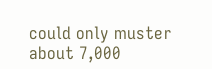could only muster about 7,000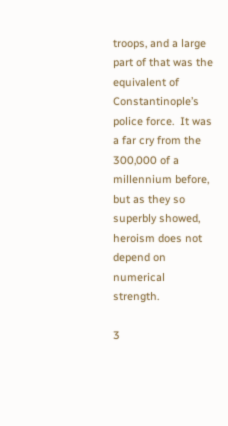troops, and a large part of that was the equivalent of Constantinople’s police force.  It was a far cry from the 300,000 of a millennium before, but as they so superbly showed, heroism does not depend on numerical strength.

3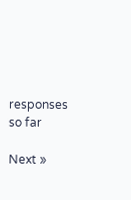responses so far

Next »